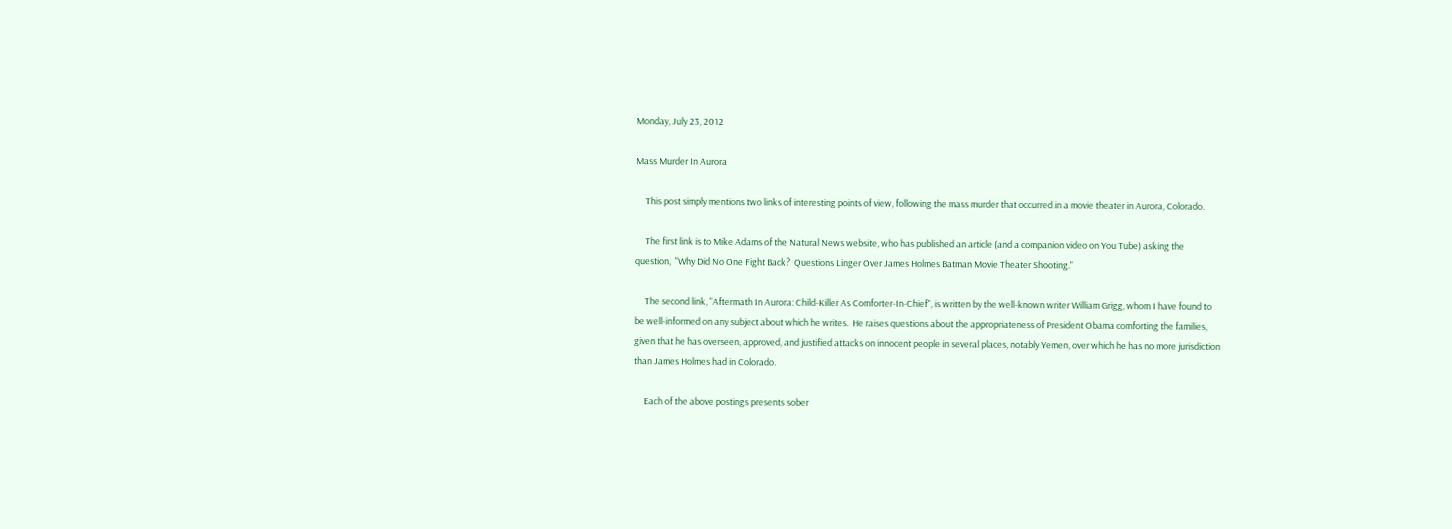Monday, July 23, 2012

Mass Murder In Aurora

     This post simply mentions two links of interesting points of view, following the mass murder that occurred in a movie theater in Aurora, Colorado.

     The first link is to Mike Adams of the Natural News website, who has published an article (and a companion video on You Tube) asking the question,  "Why Did No One Fight Back?  Questions Linger Over James Holmes Batman Movie Theater Shooting."

     The second link, "Aftermath In Aurora: Child-Killer As Comforter-In-Chief", is written by the well-known writer William Grigg, whom I have found to be well-informed on any subject about which he writes.  He raises questions about the appropriateness of President Obama comforting the families, given that he has overseen, approved, and justified attacks on innocent people in several places, notably Yemen, over which he has no more jurisdiction than James Holmes had in Colorado.

     Each of the above postings presents sober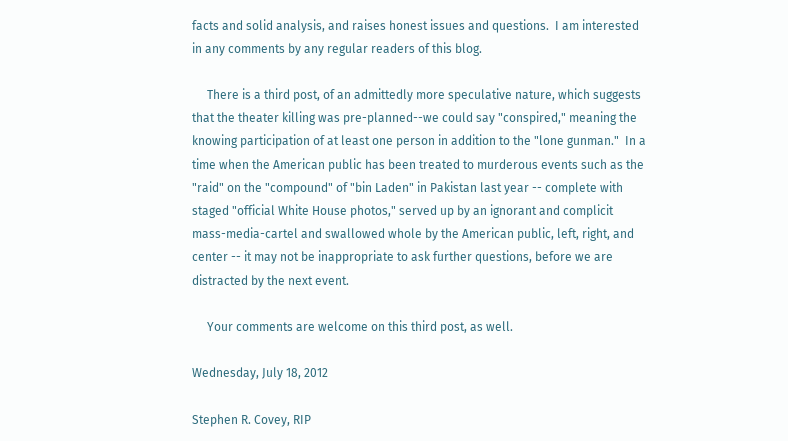facts and solid analysis, and raises honest issues and questions.  I am interested in any comments by any regular readers of this blog.

     There is a third post, of an admittedly more speculative nature, which suggests that the theater killing was pre-planned--we could say "conspired," meaning the knowing participation of at least one person in addition to the "lone gunman."  In a time when the American public has been treated to murderous events such as the "raid" on the "compound" of "bin Laden" in Pakistan last year -- complete with staged "official White House photos," served up by an ignorant and complicit mass-media-cartel and swallowed whole by the American public, left, right, and center -- it may not be inappropriate to ask further questions, before we are distracted by the next event.

     Your comments are welcome on this third post, as well.

Wednesday, July 18, 2012

Stephen R. Covey, RIP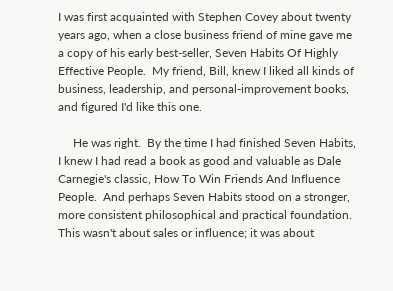I was first acquainted with Stephen Covey about twenty years ago, when a close business friend of mine gave me a copy of his early best-seller, Seven Habits Of Highly Effective People.  My friend, Bill, knew I liked all kinds of business, leadership, and personal-improvement books, and figured I'd like this one.

     He was right.  By the time I had finished Seven Habits, I knew I had read a book as good and valuable as Dale Carnegie's classic, How To Win Friends And Influence People.  And perhaps Seven Habits stood on a stronger, more consistent philosophical and practical foundation.  This wasn't about sales or influence; it was about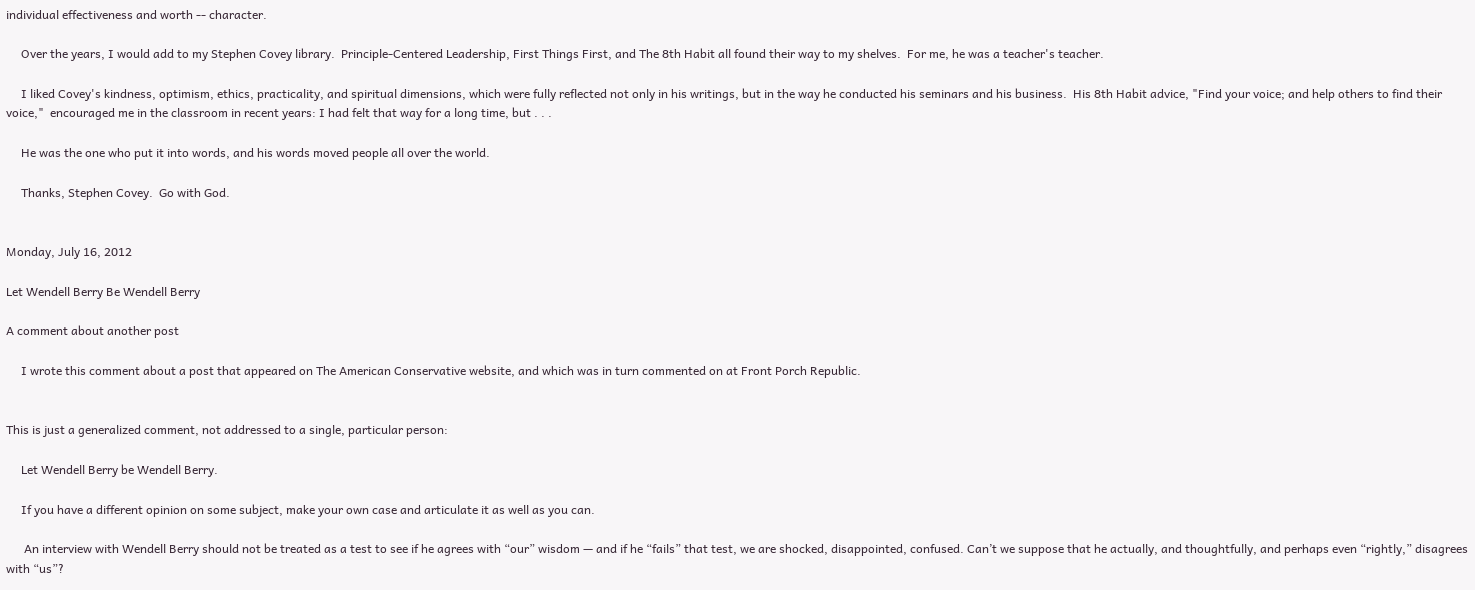individual effectiveness and worth -- character.

     Over the years, I would add to my Stephen Covey library.  Principle-Centered Leadership, First Things First, and The 8th Habit all found their way to my shelves.  For me, he was a teacher's teacher.

     I liked Covey's kindness, optimism, ethics, practicality, and spiritual dimensions, which were fully reflected not only in his writings, but in the way he conducted his seminars and his business.  His 8th Habit advice, "Find your voice; and help others to find their voice,"  encouraged me in the classroom in recent years: I had felt that way for a long time, but . . .

     He was the one who put it into words, and his words moved people all over the world.

     Thanks, Stephen Covey.  Go with God.


Monday, July 16, 2012

Let Wendell Berry Be Wendell Berry

A comment about another post

     I wrote this comment about a post that appeared on The American Conservative website, and which was in turn commented on at Front Porch Republic.


This is just a generalized comment, not addressed to a single, particular person:

     Let Wendell Berry be Wendell Berry.

     If you have a different opinion on some subject, make your own case and articulate it as well as you can.

      An interview with Wendell Berry should not be treated as a test to see if he agrees with “our” wisdom — and if he “fails” that test, we are shocked, disappointed, confused. Can’t we suppose that he actually, and thoughtfully, and perhaps even “rightly,” disagrees with “us”?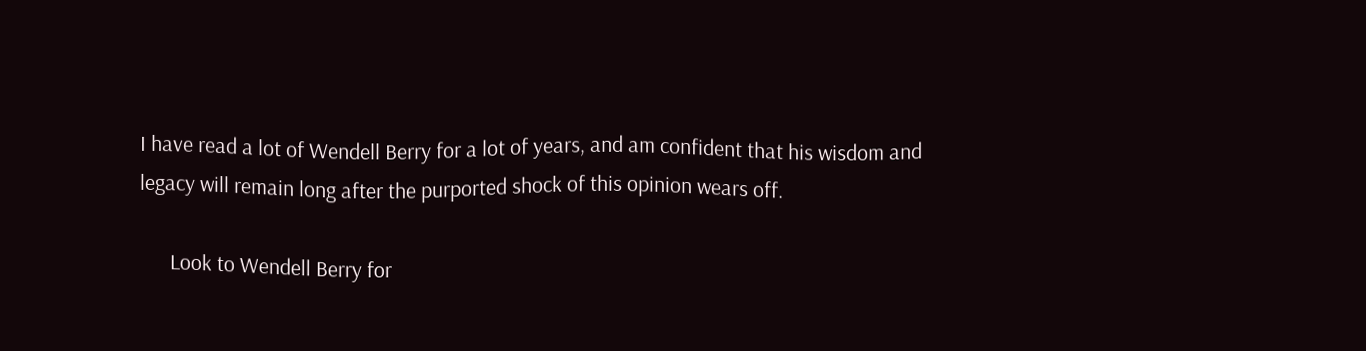I have read a lot of Wendell Berry for a lot of years, and am confident that his wisdom and legacy will remain long after the purported shock of this opinion wears off.

      Look to Wendell Berry for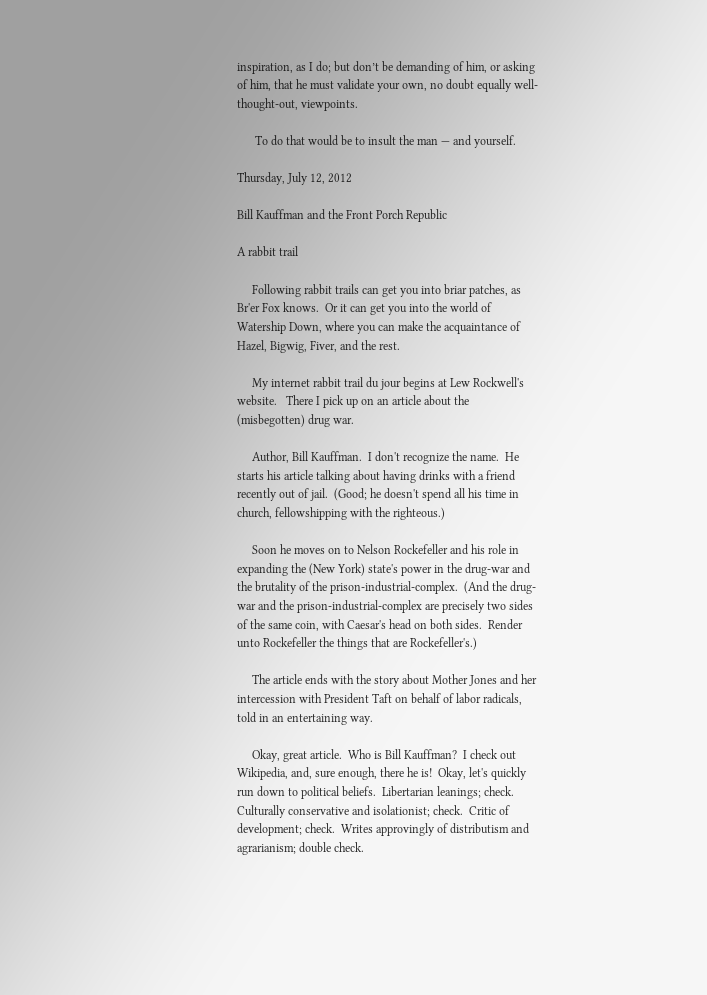inspiration, as I do; but don’t be demanding of him, or asking of him, that he must validate your own, no doubt equally well-thought-out, viewpoints.

      To do that would be to insult the man — and yourself.

Thursday, July 12, 2012

Bill Kauffman and the Front Porch Republic

A rabbit trail

     Following rabbit trails can get you into briar patches, as Br'er Fox knows.  Or it can get you into the world of Watership Down, where you can make the acquaintance of Hazel, Bigwig, Fiver, and the rest.

     My internet rabbit trail du jour begins at Lew Rockwell's website.   There I pick up on an article about the (misbegotten) drug war.

     Author, Bill Kauffman.  I don't recognize the name.  He starts his article talking about having drinks with a friend recently out of jail.  (Good; he doesn't spend all his time in church, fellowshipping with the righteous.)

     Soon he moves on to Nelson Rockefeller and his role in expanding the (New York) state's power in the drug-war and the brutality of the prison-industrial-complex.  (And the drug-war and the prison-industrial-complex are precisely two sides of the same coin, with Caesar's head on both sides.  Render unto Rockefeller the things that are Rockefeller's.)

     The article ends with the story about Mother Jones and her intercession with President Taft on behalf of labor radicals, told in an entertaining way.

     Okay, great article.  Who is Bill Kauffman?  I check out Wikipedia, and, sure enough, there he is!  Okay, let's quickly run down to political beliefs.  Libertarian leanings; check.  Culturally conservative and isolationist; check.  Critic of development; check.  Writes approvingly of distributism and agrarianism; double check.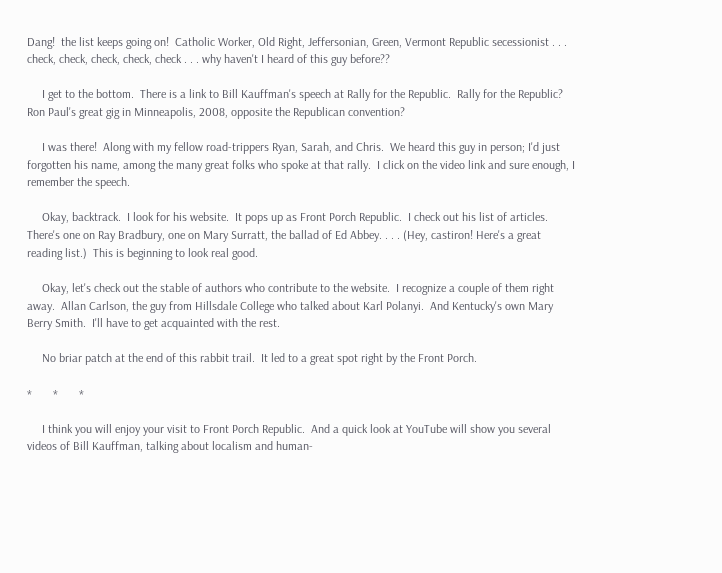Dang!  the list keeps going on!  Catholic Worker, Old Right, Jeffersonian, Green, Vermont Republic secessionist . . . check, check, check, check, check . . . why haven't I heard of this guy before??

     I get to the bottom.  There is a link to Bill Kauffman's speech at Rally for the Republic.  Rally for the Republic?  Ron Paul's great gig in Minneapolis, 2008, opposite the Republican convention?

     I was there!  Along with my fellow road-trippers Ryan, Sarah, and Chris.  We heard this guy in person; I'd just forgotten his name, among the many great folks who spoke at that rally.  I click on the video link and sure enough, I remember the speech.

     Okay, backtrack.  I look for his website.  It pops up as Front Porch Republic.  I check out his list of articles.  There's one on Ray Bradbury, one on Mary Surratt, the ballad of Ed Abbey. . . . (Hey, castiron! Here's a great reading list.)  This is beginning to look real good.

     Okay, let's check out the stable of authors who contribute to the website.  I recognize a couple of them right away.  Allan Carlson, the guy from Hillsdale College who talked about Karl Polanyi.  And Kentucky's own Mary Berry Smith.  I'll have to get acquainted with the rest.

     No briar patch at the end of this rabbit trail.  It led to a great spot right by the Front Porch.

*       *       *

     I think you will enjoy your visit to Front Porch Republic.  And a quick look at YouTube will show you several videos of Bill Kauffman, talking about localism and human-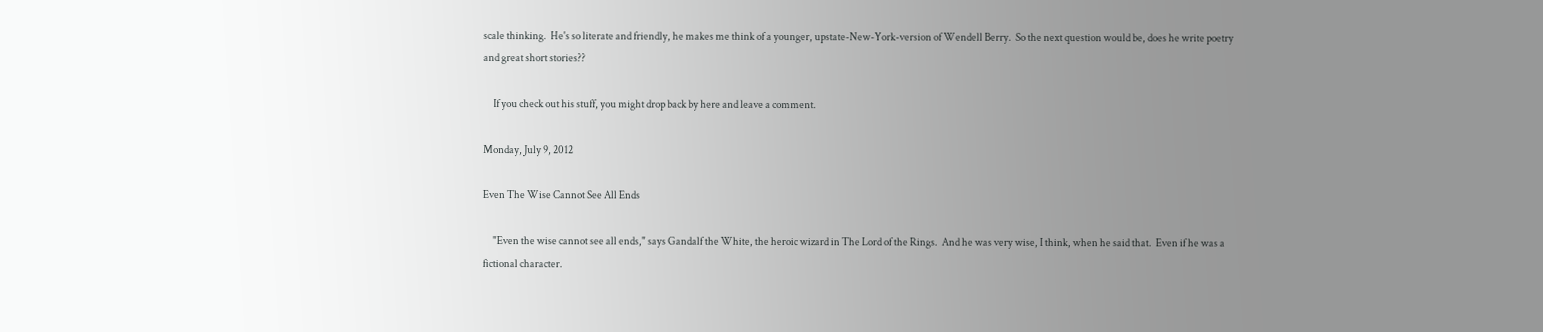scale thinking.  He's so literate and friendly, he makes me think of a younger, upstate-New-York-version of Wendell Berry.  So the next question would be, does he write poetry and great short stories??

     If you check out his stuff, you might drop back by here and leave a comment.

Monday, July 9, 2012

Even The Wise Cannot See All Ends

     "Even the wise cannot see all ends," says Gandalf the White, the heroic wizard in The Lord of the Rings.  And he was very wise, I think, when he said that.  Even if he was a fictional character.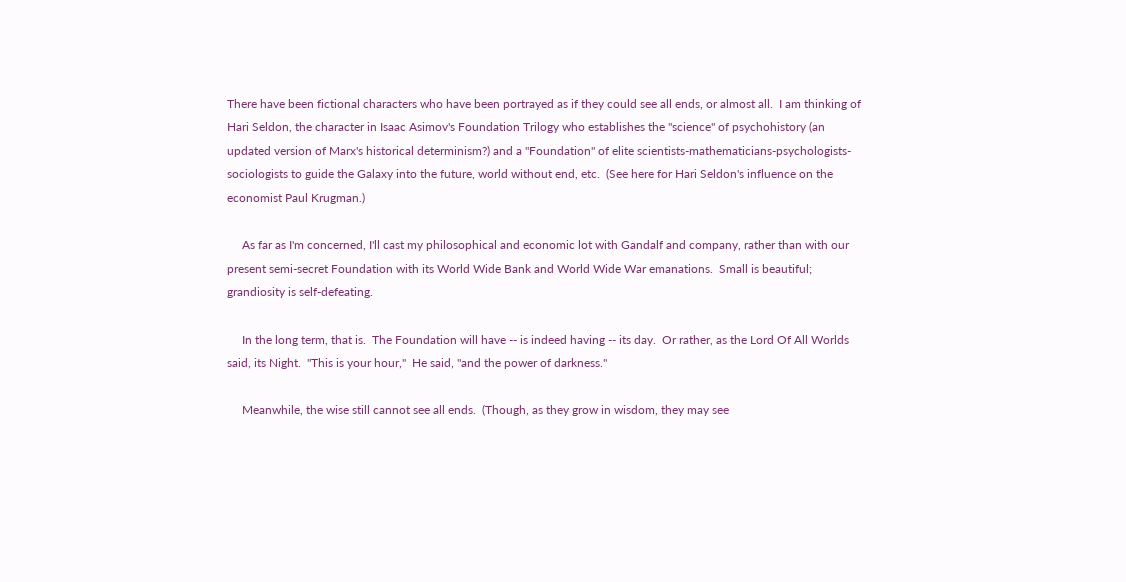There have been fictional characters who have been portrayed as if they could see all ends, or almost all.  I am thinking of Hari Seldon, the character in Isaac Asimov's Foundation Trilogy who establishes the "science" of psychohistory (an updated version of Marx's historical determinism?) and a "Foundation" of elite scientists-mathematicians-psychologists-sociologists to guide the Galaxy into the future, world without end, etc.  (See here for Hari Seldon's influence on the economist Paul Krugman.)

     As far as I'm concerned, I'll cast my philosophical and economic lot with Gandalf and company, rather than with our present semi-secret Foundation with its World Wide Bank and World Wide War emanations.  Small is beautiful; grandiosity is self-defeating.

     In the long term, that is.  The Foundation will have -- is indeed having -- its day.  Or rather, as the Lord Of All Worlds said, its Night.  "This is your hour,"  He said, "and the power of darkness."

     Meanwhile, the wise still cannot see all ends.  (Though, as they grow in wisdom, they may see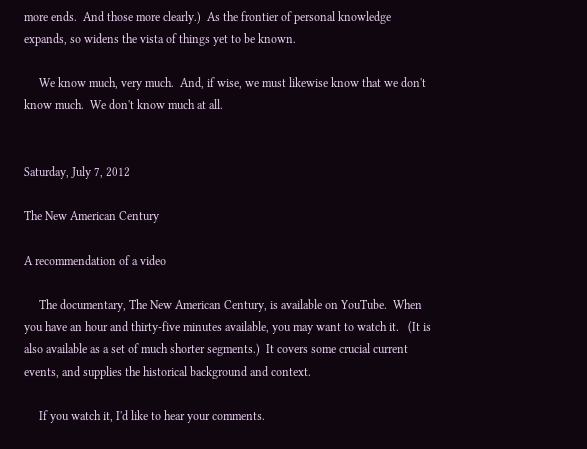more ends.  And those more clearly.)  As the frontier of personal knowledge expands, so widens the vista of things yet to be known.

     We know much, very much.  And, if wise, we must likewise know that we don't know much.  We don't know much at all.


Saturday, July 7, 2012

The New American Century

A recommendation of a video

     The documentary, The New American Century, is available on YouTube.  When you have an hour and thirty-five minutes available, you may want to watch it.   (It is also available as a set of much shorter segments.)  It covers some crucial current events, and supplies the historical background and context.

     If you watch it, I'd like to hear your comments.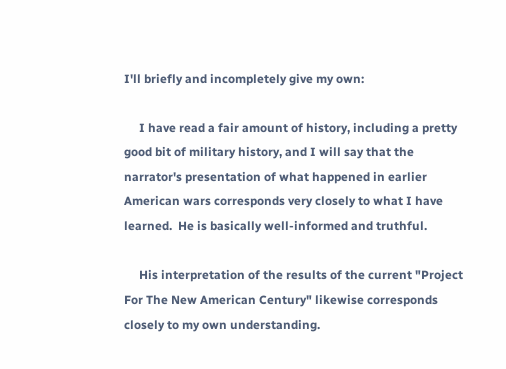I'll briefly and incompletely give my own:

     I have read a fair amount of history, including a pretty good bit of military history, and I will say that the narrator's presentation of what happened in earlier American wars corresponds very closely to what I have learned.  He is basically well-informed and truthful.

     His interpretation of the results of the current "Project For The New American Century" likewise corresponds closely to my own understanding.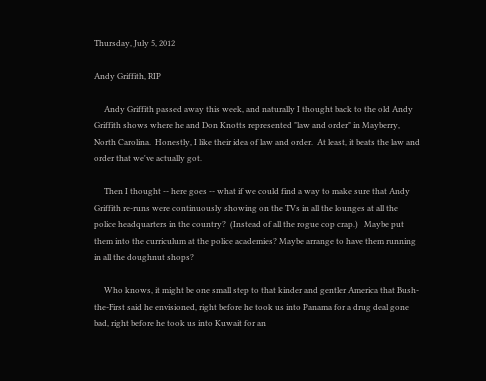Thursday, July 5, 2012

Andy Griffith, RIP

     Andy Griffith passed away this week, and naturally I thought back to the old Andy Griffith shows where he and Don Knotts represented "law and order" in Mayberry, North Carolina.  Honestly, I like their idea of law and order.  At least, it beats the law and order that we've actually got.

     Then I thought -- here goes -- what if we could find a way to make sure that Andy Griffith re-runs were continuously showing on the TVs in all the lounges at all the police headquarters in the country?  (Instead of all the rogue cop crap.)   Maybe put them into the curriculum at the police academies? Maybe arrange to have them running in all the doughnut shops?

     Who knows, it might be one small step to that kinder and gentler America that Bush-the-First said he envisioned, right before he took us into Panama for a drug deal gone bad, right before he took us into Kuwait for an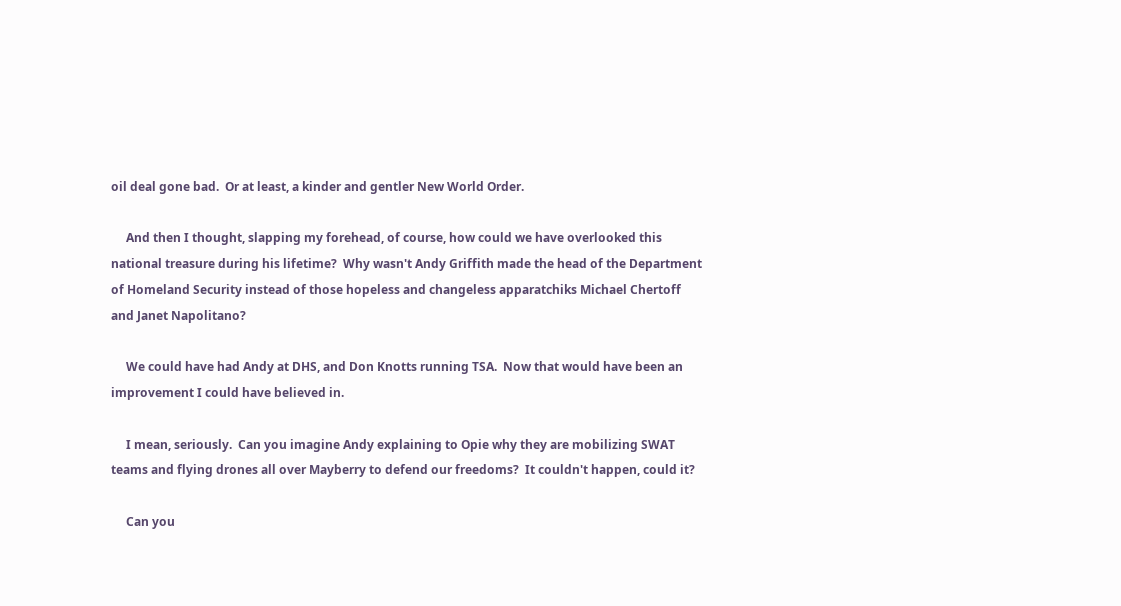oil deal gone bad.  Or at least, a kinder and gentler New World Order.

     And then I thought, slapping my forehead, of course, how could we have overlooked this national treasure during his lifetime?  Why wasn't Andy Griffith made the head of the Department of Homeland Security instead of those hopeless and changeless apparatchiks Michael Chertoff and Janet Napolitano?

     We could have had Andy at DHS, and Don Knotts running TSA.  Now that would have been an improvement I could have believed in.

     I mean, seriously.  Can you imagine Andy explaining to Opie why they are mobilizing SWAT teams and flying drones all over Mayberry to defend our freedoms?  It couldn't happen, could it?

     Can you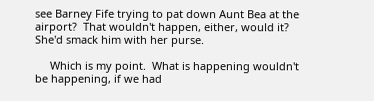see Barney Fife trying to pat down Aunt Bea at the airport?  That wouldn't happen, either, would it?  She'd smack him with her purse.

     Which is my point.  What is happening wouldn't be happening, if we had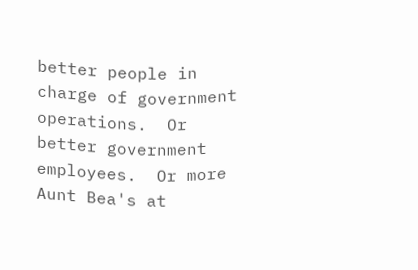better people in charge of government operations.  Or better government employees.  Or more Aunt Bea's at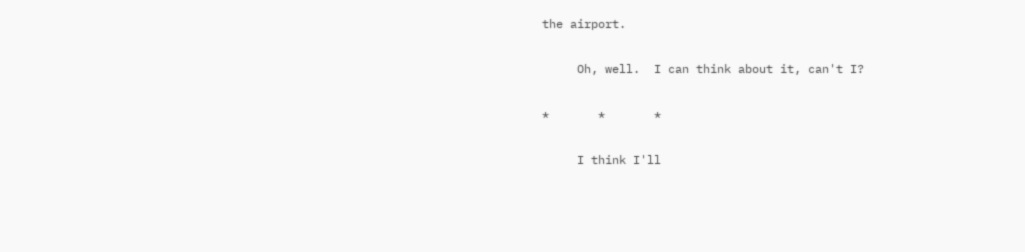the airport.

     Oh, well.  I can think about it, can't I?

*       *       *

     I think I'll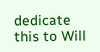dedicate this to Will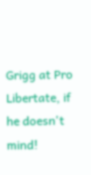Grigg at Pro Libertate, if he doesn't mind!